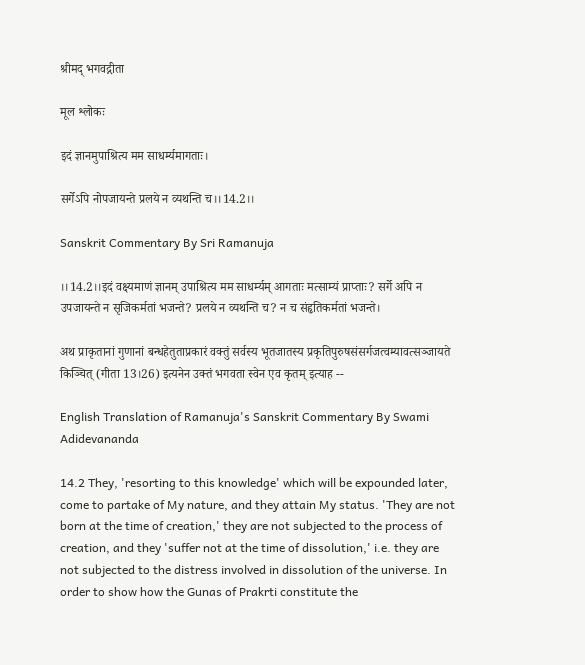श्रीमद् भगवद्गीता

मूल श्लोकः

इदं ज्ञानमुपाश्रित्य मम साधर्म्यमागताः।

सर्गेऽपि नोपजायन्ते प्रलये न व्यथन्ति च।।14.2।।

Sanskrit Commentary By Sri Ramanuja

।।14.2।।इदं वक्ष्यमाणं ज्ञानम् उपाश्रित्य मम साधर्म्यम् आगताः मत्साम्यं प्राप्ताः? सर्गे अपि न उपजायन्ते न सृजिकर्मतां भजन्ते? प्रलये न व्यथन्ति च? न च संहृतिकर्मतां भजन्ते।

अथ प्राकृतानां गुणानां बन्धहेतुताप्रकारं वक्तुं सर्वस्य भूतजातस्य प्रकृतिपुरुषसंसर्गजत्वम्यावत्सञ्जायते किञ्चित् (गीता 13।26) इत्यनेन उक्तं भगवता स्वेन एव कृतम् इत्याह --

English Translation of Ramanuja's Sanskrit Commentary By Swami Adidevananda

14.2 They, 'resorting to this knowledge' which will be expounded later, come to partake of My nature, and they attain My status. 'They are not born at the time of creation,' they are not subjected to the process of creation, and they 'suffer not at the time of dissolution,' i.e. they are not subjected to the distress involved in dissolution of the universe. In order to show how the Gunas of Prakrti constitute the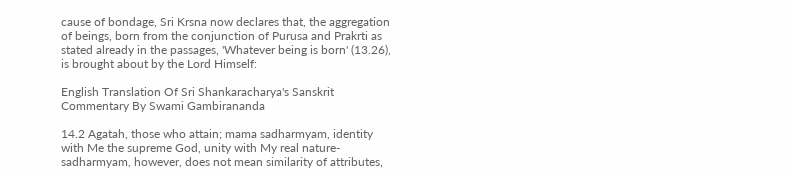cause of bondage, Sri Krsna now declares that, the aggregation of beings, born from the conjunction of Purusa and Prakrti as stated already in the passages, 'Whatever being is born' (13.26), is brought about by the Lord Himself:

English Translation Of Sri Shankaracharya's Sanskrit Commentary By Swami Gambirananda

14.2 Agatah, those who attain; mama sadharmyam, identity with Me the supreme God, unity with My real nature-sadharmyam, however, does not mean similarity of attributes,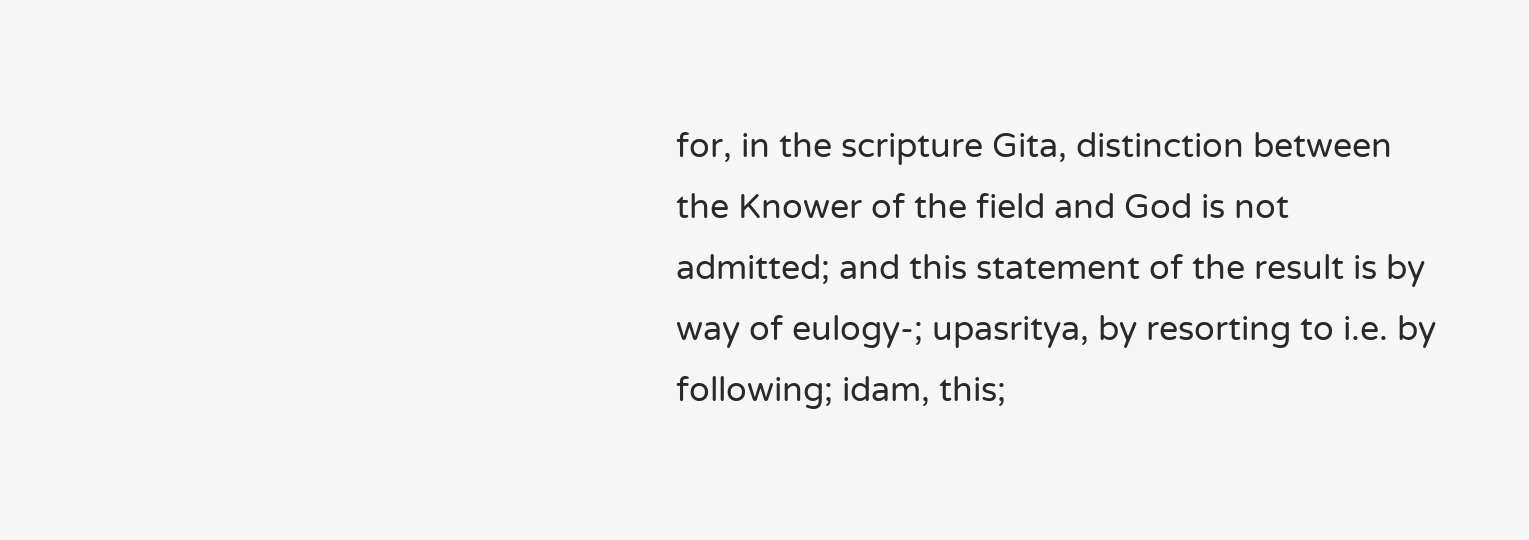for, in the scripture Gita, distinction between the Knower of the field and God is not admitted; and this statement of the result is by way of eulogy-; upasritya, by resorting to i.e. by following; idam, this;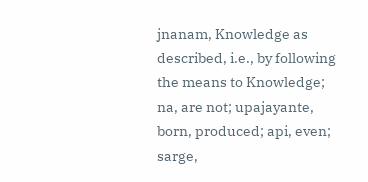jnanam, Knowledge as described, i.e., by following the means to Knowledge; na, are not; upajayante, born, produced; api, even; sarge,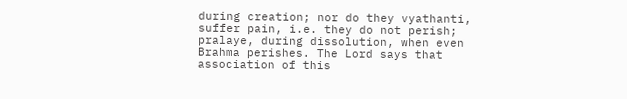during creation; nor do they vyathanti, suffer pain, i.e. they do not perish; pralaye, during dissolution, when even Brahma perishes. The Lord says that association of this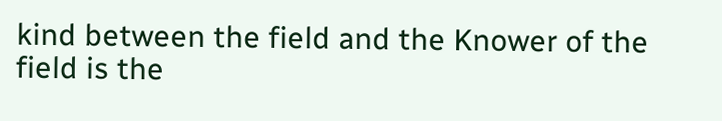kind between the field and the Knower of the field is the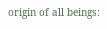origin of all beings: